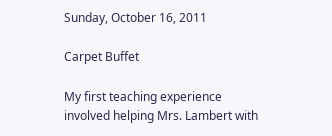Sunday, October 16, 2011

Carpet Buffet

My first teaching experience involved helping Mrs. Lambert with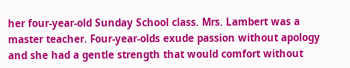her four-year-old Sunday School class. Mrs. Lambert was a master teacher. Four-year-olds exude passion without apology and she had a gentle strength that would comfort without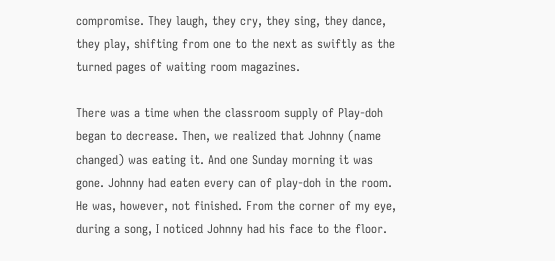compromise. They laugh, they cry, they sing, they dance, they play, shifting from one to the next as swiftly as the turned pages of waiting room magazines.

There was a time when the classroom supply of Play-doh began to decrease. Then, we realized that Johnny (name changed) was eating it. And one Sunday morning it was gone. Johnny had eaten every can of play-doh in the room. He was, however, not finished. From the corner of my eye, during a song, I noticed Johnny had his face to the floor.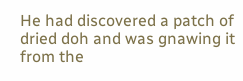He had discovered a patch of dried doh and was gnawing it from the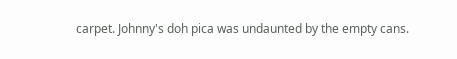carpet. Johnny's doh pica was undaunted by the empty cans.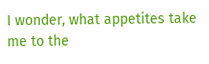I wonder, what appetites take me to the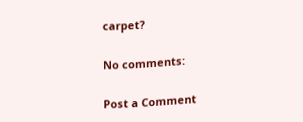carpet?

No comments:

Post a Comment